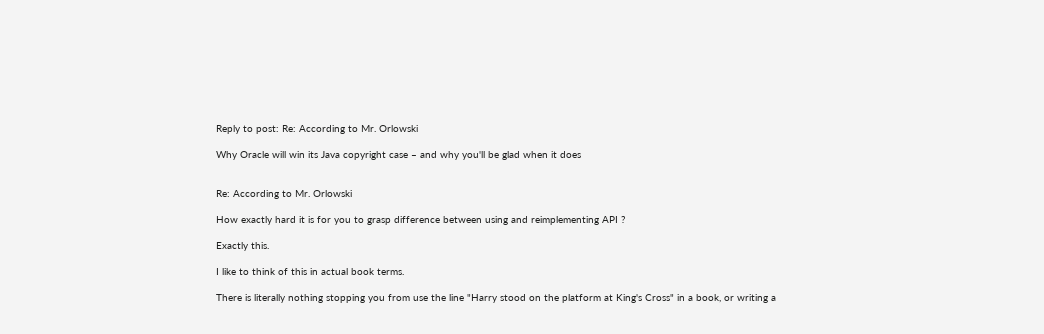Reply to post: Re: According to Mr. Orlowski

Why Oracle will win its Java copyright case – and why you'll be glad when it does


Re: According to Mr. Orlowski

How exactly hard it is for you to grasp difference between using and reimplementing API ?

Exactly this.

I like to think of this in actual book terms.

There is literally nothing stopping you from use the line "Harry stood on the platform at King's Cross" in a book, or writing a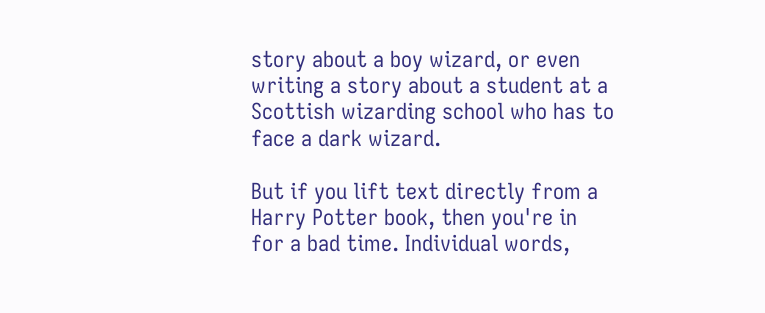story about a boy wizard, or even writing a story about a student at a Scottish wizarding school who has to face a dark wizard.

But if you lift text directly from a Harry Potter book, then you're in for a bad time. Individual words,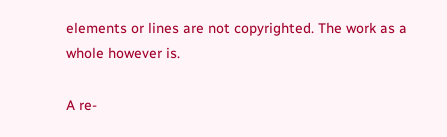elements or lines are not copyrighted. The work as a whole however is.

A re-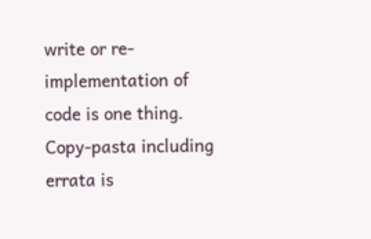write or re-implementation of code is one thing. Copy-pasta including errata is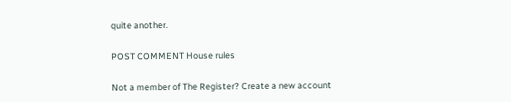quite another.

POST COMMENT House rules

Not a member of The Register? Create a new account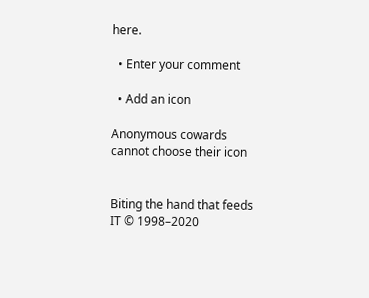here.

  • Enter your comment

  • Add an icon

Anonymous cowards cannot choose their icon


Biting the hand that feeds IT © 1998–2020